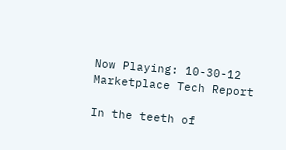Now Playing: 10-30-12 Marketplace Tech Report

In the teeth of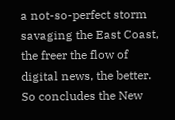a not-so-perfect storm savaging the East Coast, the freer the flow of digital news, the better. So concludes the New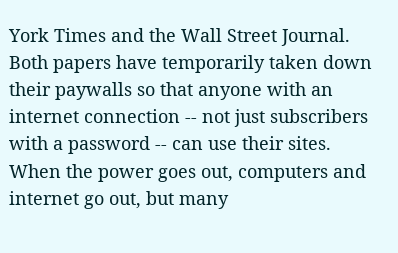York Times and the Wall Street Journal. Both papers have temporarily taken down their paywalls so that anyone with an internet connection -- not just subscribers with a password -- can use their sites. When the power goes out, computers and internet go out, but many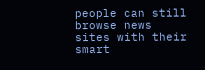people can still browse news sites with their smart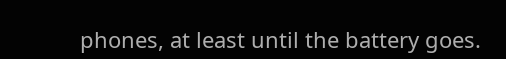phones, at least until the battery goes.